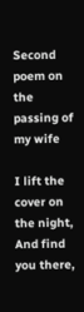Second poem on the passing of my wife

I lift the cover on the night,
And find you there,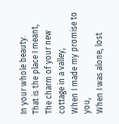In your whole beauty.
That is the place I meant,
The charm of your new cottage in a valley,
When I made my promise to you,
When I was alone, lost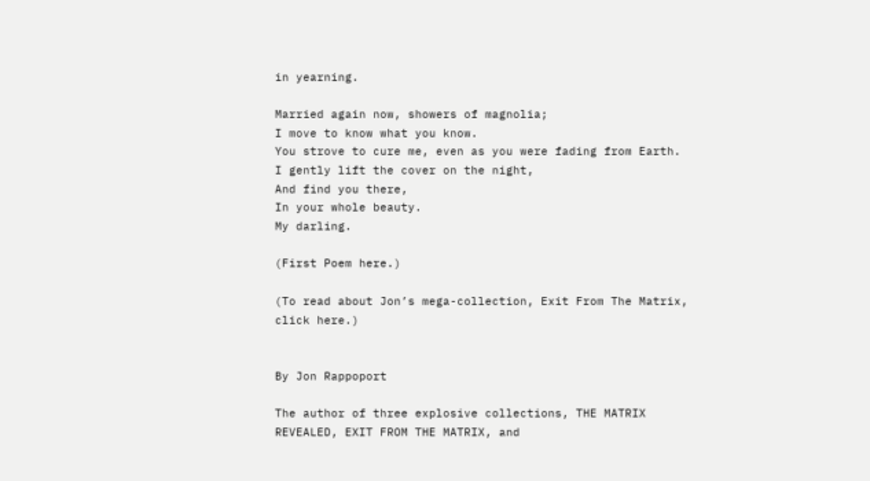in yearning.

Married again now, showers of magnolia;
I move to know what you know.
You strove to cure me, even as you were fading from Earth.
I gently lift the cover on the night,
And find you there,
In your whole beauty.
My darling.

(First Poem here.)

(To read about Jon’s mega-collection, Exit From The Matrix, click here.)


By Jon Rappoport

The author of three explosive collections, THE MATRIX REVEALED, EXIT FROM THE MATRIX, and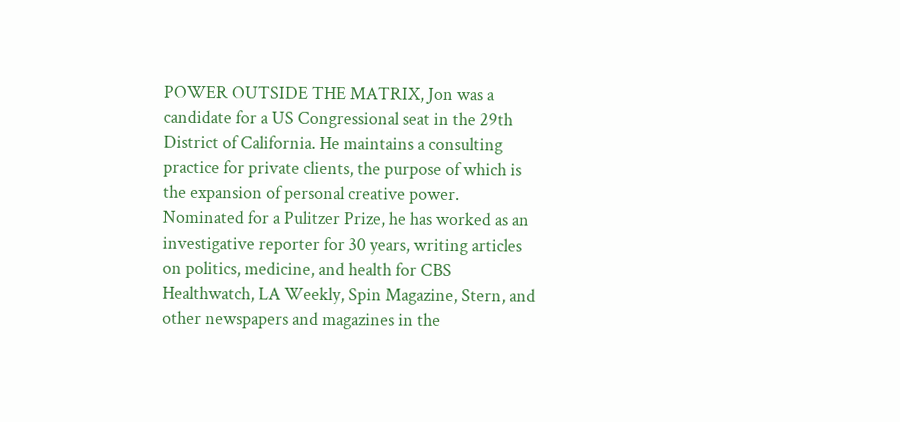POWER OUTSIDE THE MATRIX, Jon was a candidate for a US Congressional seat in the 29th District of California. He maintains a consulting practice for private clients, the purpose of which is the expansion of personal creative power. Nominated for a Pulitzer Prize, he has worked as an investigative reporter for 30 years, writing articles on politics, medicine, and health for CBS Healthwatch, LA Weekly, Spin Magazine, Stern, and other newspapers and magazines in the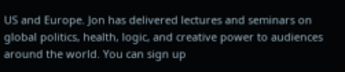US and Europe. Jon has delivered lectures and seminars on global politics, health, logic, and creative power to audiences around the world. You can sign up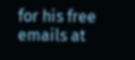for his free emails at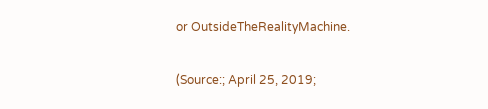or OutsideTheRealityMachine.

(Source:; April 25, 2019;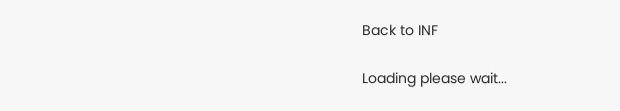Back to INF

Loading please wait...